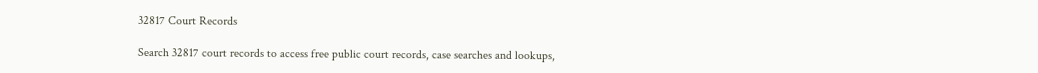32817 Court Records

Search 32817 court records to access free public court records, case searches and lookups,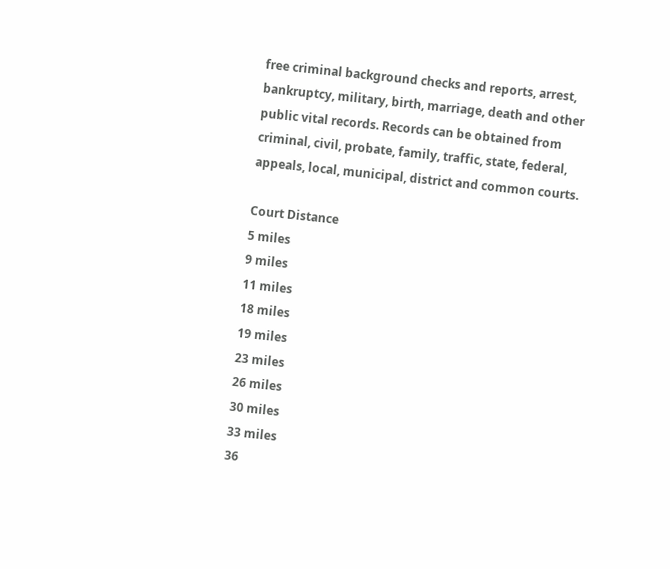free criminal background checks and reports, arrest, bankruptcy, military, birth, marriage, death and other public vital records. Records can be obtained from criminal, civil, probate, family, traffic, state, federal, appeals, local, municipal, district and common courts.

Court Distance
5 miles
9 miles
11 miles
18 miles
19 miles
23 miles
26 miles
30 miles
33 miles
36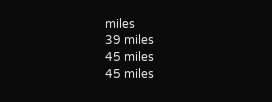miles
39 miles
45 miles
45 miles